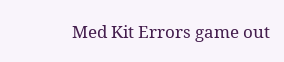Med Kit Errors game out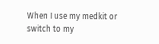When I use my medkit or switch to my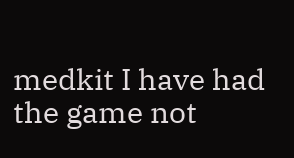medkit I have had the game not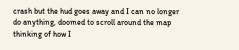crash but the hud goes away and I can no longer do anything, doomed to scroll around the map thinking of how I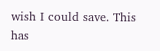wish I could save. This has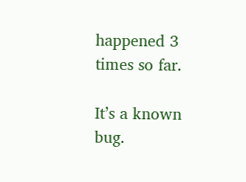happened 3 times so far.

It’s a known bug.